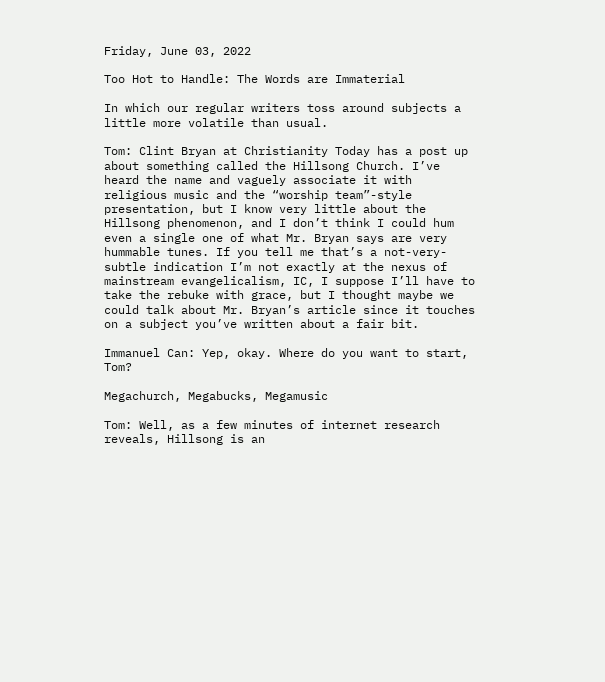Friday, June 03, 2022

Too Hot to Handle: The Words are Immaterial

In which our regular writers toss around subjects a little more volatile than usual.

Tom: Clint Bryan at Christianity Today has a post up about something called the Hillsong Church. I’ve heard the name and vaguely associate it with religious music and the “worship team”-style presentation, but I know very little about the Hillsong phenomenon, and I don’t think I could hum even a single one of what Mr. Bryan says are very hummable tunes. If you tell me that’s a not-very-subtle indication I’m not exactly at the nexus of mainstream evangelicalism, IC, I suppose I’ll have to take the rebuke with grace, but I thought maybe we could talk about Mr. Bryan’s article since it touches on a subject you’ve written about a fair bit.

Immanuel Can: Yep, okay. Where do you want to start, Tom?

Megachurch, Megabucks, Megamusic

Tom: Well, as a few minutes of internet research reveals, Hillsong is an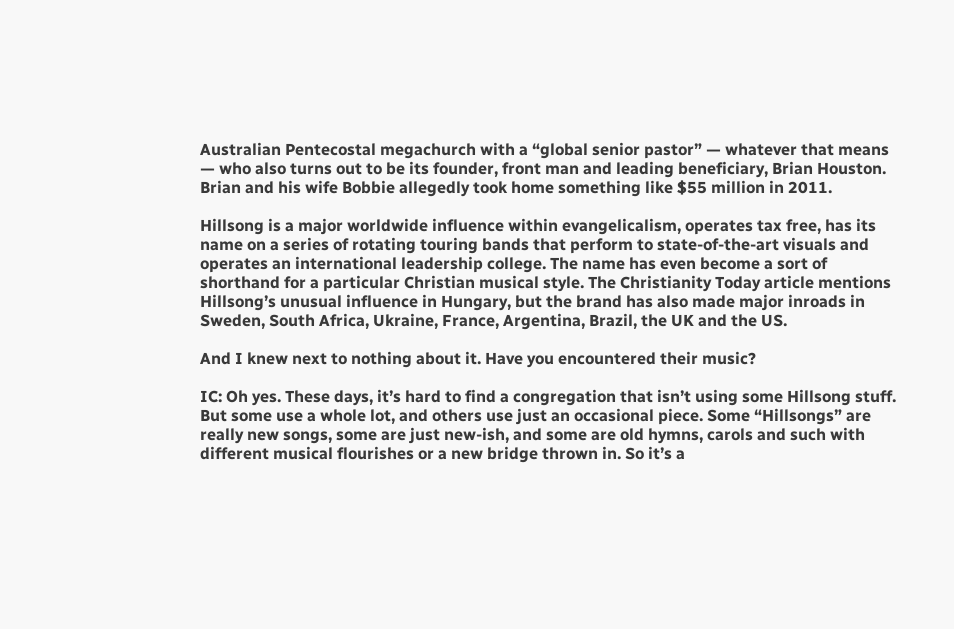Australian Pentecostal megachurch with a “global senior pastor” — whatever that means — who also turns out to be its founder, front man and leading beneficiary, Brian Houston. Brian and his wife Bobbie allegedly took home something like $55 million in 2011.

Hillsong is a major worldwide influence within evangelicalism, operates tax free, has its name on a series of rotating touring bands that perform to state-of-the-art visuals and operates an international leadership college. The name has even become a sort of shorthand for a particular Christian musical style. The Christianity Today article mentions Hillsong’s unusual influence in Hungary, but the brand has also made major inroads in Sweden, South Africa, Ukraine, France, Argentina, Brazil, the UK and the US.

And I knew next to nothing about it. Have you encountered their music?

IC: Oh yes. These days, it’s hard to find a congregation that isn’t using some Hillsong stuff. But some use a whole lot, and others use just an occasional piece. Some “Hillsongs” are really new songs, some are just new-ish, and some are old hymns, carols and such with different musical flourishes or a new bridge thrown in. So it’s a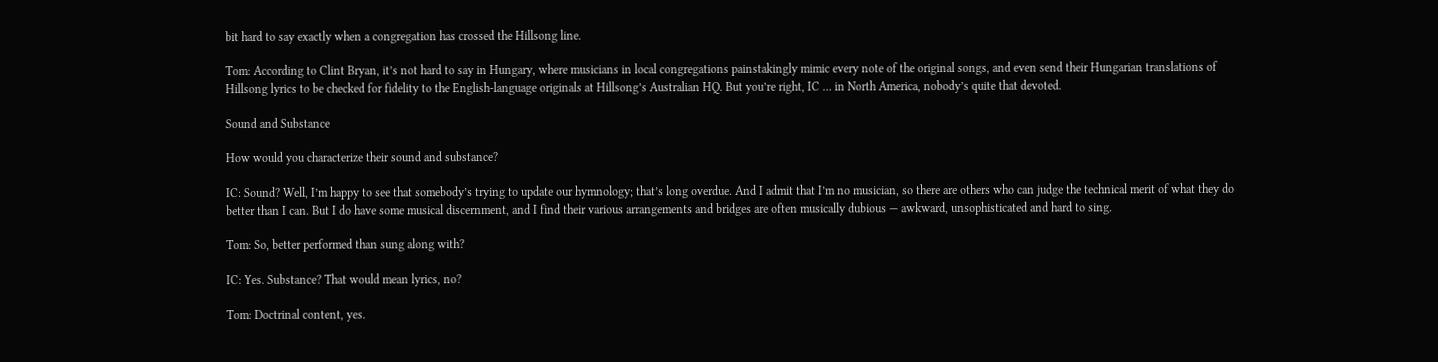bit hard to say exactly when a congregation has crossed the Hillsong line.

Tom: According to Clint Bryan, it’s not hard to say in Hungary, where musicians in local congregations painstakingly mimic every note of the original songs, and even send their Hungarian translations of Hillsong lyrics to be checked for fidelity to the English-language originals at Hillsong’s Australian HQ. But you’re right, IC … in North America, nobody’s quite that devoted.

Sound and Substance

How would you characterize their sound and substance?

IC: Sound? Well, I’m happy to see that somebody’s trying to update our hymnology; that’s long overdue. And I admit that I’m no musician, so there are others who can judge the technical merit of what they do better than I can. But I do have some musical discernment, and I find their various arrangements and bridges are often musically dubious — awkward, unsophisticated and hard to sing.

Tom: So, better performed than sung along with?

IC: Yes. Substance? That would mean lyrics, no?

Tom: Doctrinal content, yes.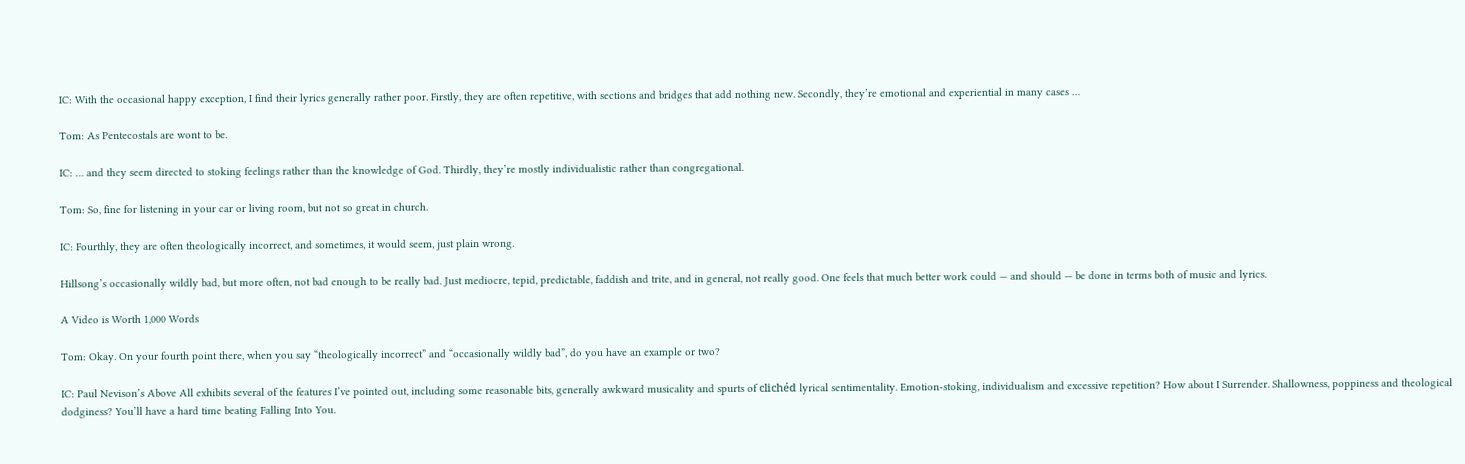IC: With the occasional happy exception, I find their lyrics generally rather poor. Firstly, they are often repetitive, with sections and bridges that add nothing new. Secondly, they’re emotional and experiential in many cases …

Tom: As Pentecostals are wont to be.

IC: … and they seem directed to stoking feelings rather than the knowledge of God. Thirdly, they’re mostly individualistic rather than congregational.

Tom: So, fine for listening in your car or living room, but not so great in church.

IC: Fourthly, they are often theologically incorrect, and sometimes, it would seem, just plain wrong.

Hillsong’s occasionally wildly bad, but more often, not bad enough to be really bad. Just mediocre, tepid, predictable, faddish and trite, and in general, not really good. One feels that much better work could — and should — be done in terms both of music and lyrics.

A Video is Worth 1,000 Words

Tom: Okay. On your fourth point there, when you say “theologically incorrect” and “occasionally wildly bad”, do you have an example or two?

IC: Paul Nevison’s Above All exhibits several of the features I’ve pointed out, including some reasonable bits, generally awkward musicality and spurts of clichéd lyrical sentimentality. Emotion-stoking, individualism and excessive repetition? How about I Surrender. Shallowness, poppiness and theological dodginess? You’ll have a hard time beating Falling Into You.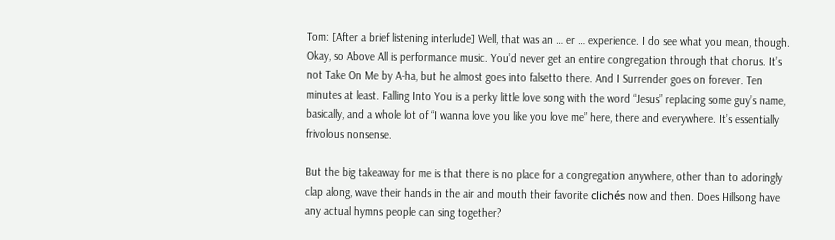Tom: [After a brief listening interlude] Well, that was an … er … experience. I do see what you mean, though. Okay, so Above All is performance music. You’d never get an entire congregation through that chorus. It’s not Take On Me by A-ha, but he almost goes into falsetto there. And I Surrender goes on forever. Ten minutes at least. Falling Into You is a perky little love song with the word “Jesus” replacing some guy’s name, basically, and a whole lot of “I wanna love you like you love me” here, there and everywhere. It’s essentially frivolous nonsense.

But the big takeaway for me is that there is no place for a congregation anywhere, other than to adoringly clap along, wave their hands in the air and mouth their favorite clichés now and then. Does Hillsong have any actual hymns people can sing together?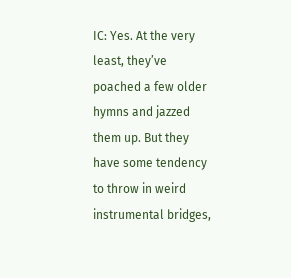IC: Yes. At the very least, they’ve poached a few older hymns and jazzed them up. But they have some tendency to throw in weird instrumental bridges,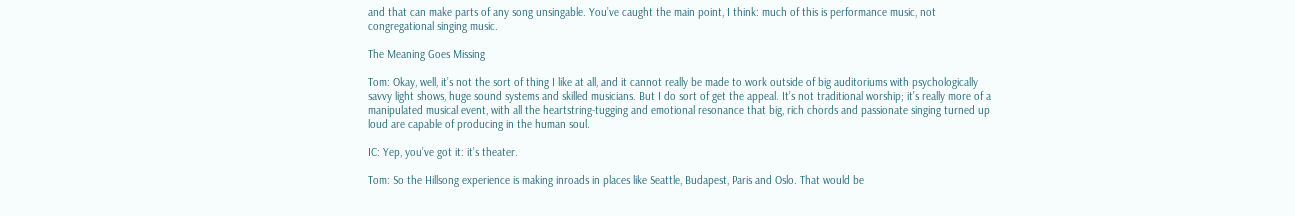and that can make parts of any song unsingable. You’ve caught the main point, I think: much of this is performance music, not congregational singing music.

The Meaning Goes Missing

Tom: Okay, well, it’s not the sort of thing I like at all, and it cannot really be made to work outside of big auditoriums with psychologically savvy light shows, huge sound systems and skilled musicians. But I do sort of get the appeal. It’s not traditional worship; it’s really more of a manipulated musical event, with all the heartstring-tugging and emotional resonance that big, rich chords and passionate singing turned up loud are capable of producing in the human soul.

IC: Yep, you’ve got it: it’s theater.

Tom: So the Hillsong experience is making inroads in places like Seattle, Budapest, Paris and Oslo. That would be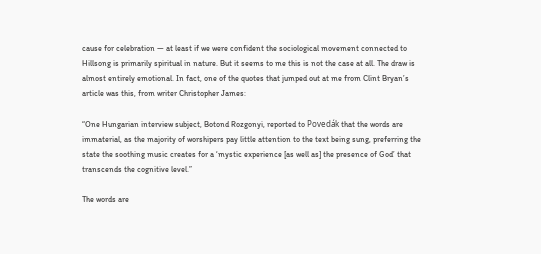cause for celebration — at least if we were confident the sociological movement connected to Hillsong is primarily spiritual in nature. But it seems to me this is not the case at all. The draw is almost entirely emotional. In fact, one of the quotes that jumped out at me from Clint Bryan’s article was this, from writer Christopher James:

“One Hungarian interview subject, Botond Rozgonyi, reported to Povedák that the words are immaterial, as the majority of worshipers pay little attention to the text being sung, preferring the state the soothing music creates for a ‘mystic experience [as well as] the presence of God’ that transcends the cognitive level.”

The words are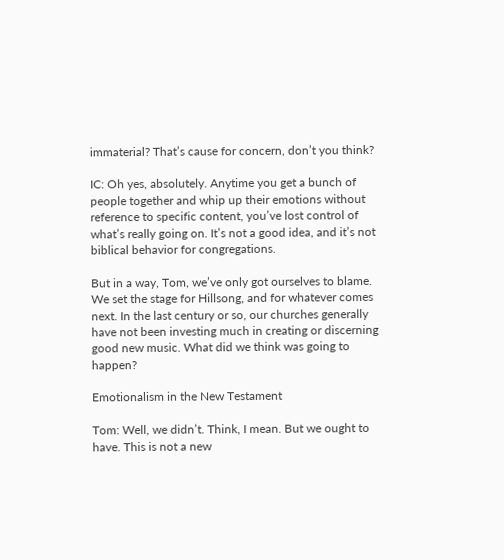immaterial? That’s cause for concern, don’t you think?

IC: Oh yes, absolutely. Anytime you get a bunch of people together and whip up their emotions without reference to specific content, you’ve lost control of what’s really going on. It’s not a good idea, and it’s not biblical behavior for congregations.

But in a way, Tom, we’ve only got ourselves to blame. We set the stage for Hillsong, and for whatever comes next. In the last century or so, our churches generally have not been investing much in creating or discerning good new music. What did we think was going to happen?

Emotionalism in the New Testament

Tom: Well, we didn’t. Think, I mean. But we ought to have. This is not a new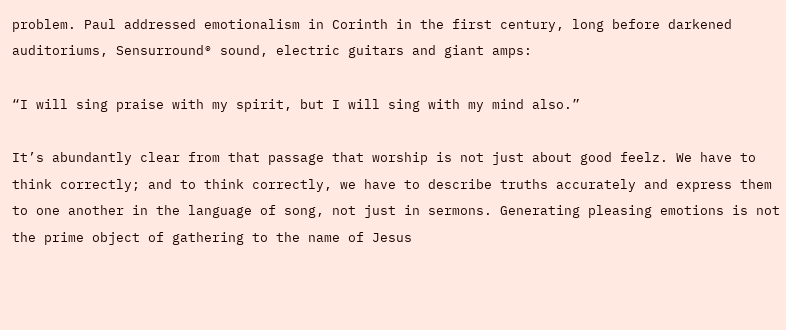problem. Paul addressed emotionalism in Corinth in the first century, long before darkened auditoriums, Sensurround® sound, electric guitars and giant amps:

“I will sing praise with my spirit, but I will sing with my mind also.”

It’s abundantly clear from that passage that worship is not just about good feelz. We have to think correctly; and to think correctly, we have to describe truths accurately and express them to one another in the language of song, not just in sermons. Generating pleasing emotions is not the prime object of gathering to the name of Jesus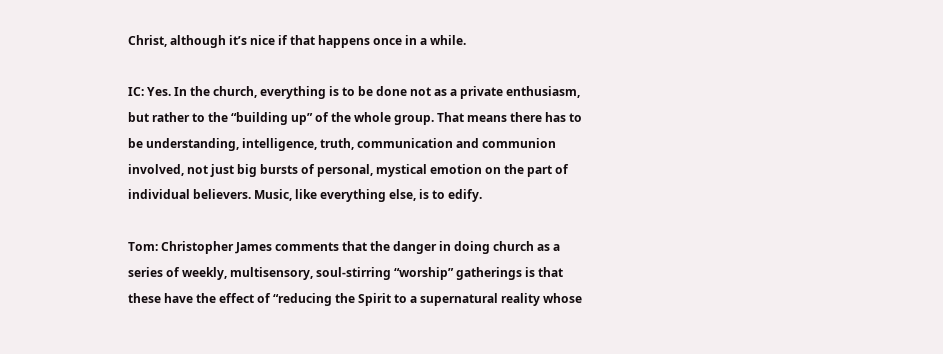Christ, although it’s nice if that happens once in a while.

IC: Yes. In the church, everything is to be done not as a private enthusiasm, but rather to the “building up” of the whole group. That means there has to be understanding, intelligence, truth, communication and communion involved, not just big bursts of personal, mystical emotion on the part of individual believers. Music, like everything else, is to edify.

Tom: Christopher James comments that the danger in doing church as a series of weekly, multisensory, soul-stirring “worship” gatherings is that these have the effect of “reducing the Spirit to a supernatural reality whose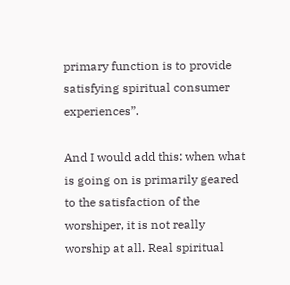primary function is to provide satisfying spiritual consumer experiences”.

And I would add this: when what is going on is primarily geared to the satisfaction of the worshiper, it is not really worship at all. Real spiritual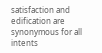satisfaction and edification are synonymous for all intents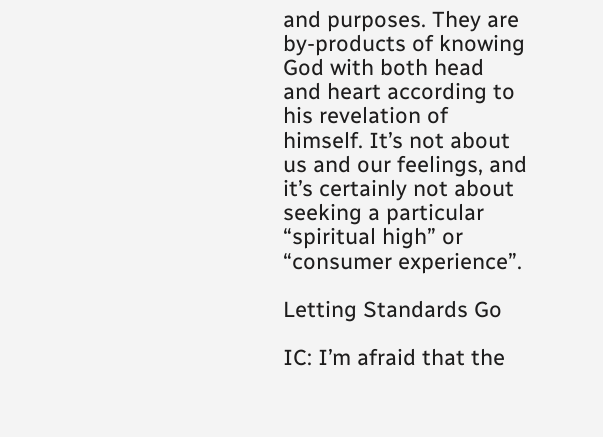and purposes. They are by-products of knowing God with both head and heart according to his revelation of himself. It’s not about us and our feelings, and it’s certainly not about seeking a particular “spiritual high” or “consumer experience”.

Letting Standards Go

IC: I’m afraid that the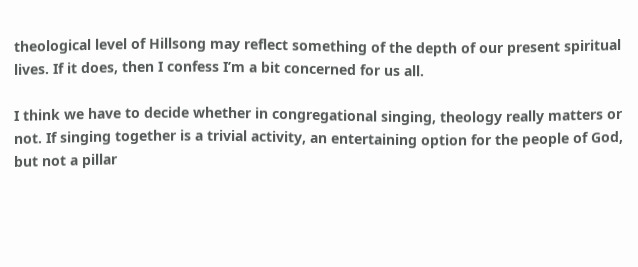theological level of Hillsong may reflect something of the depth of our present spiritual lives. If it does, then I confess I’m a bit concerned for us all.

I think we have to decide whether in congregational singing, theology really matters or not. If singing together is a trivial activity, an entertaining option for the people of God, but not a pillar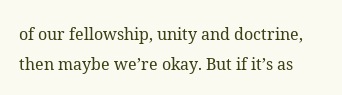of our fellowship, unity and doctrine, then maybe we’re okay. But if it’s as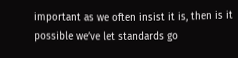important as we often insist it is, then is it possible we’ve let standards go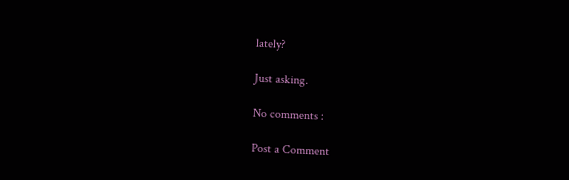lately?

Just asking.

No comments :

Post a Comment